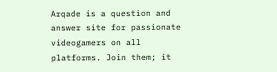Arqade is a question and answer site for passionate videogamers on all platforms. Join them; it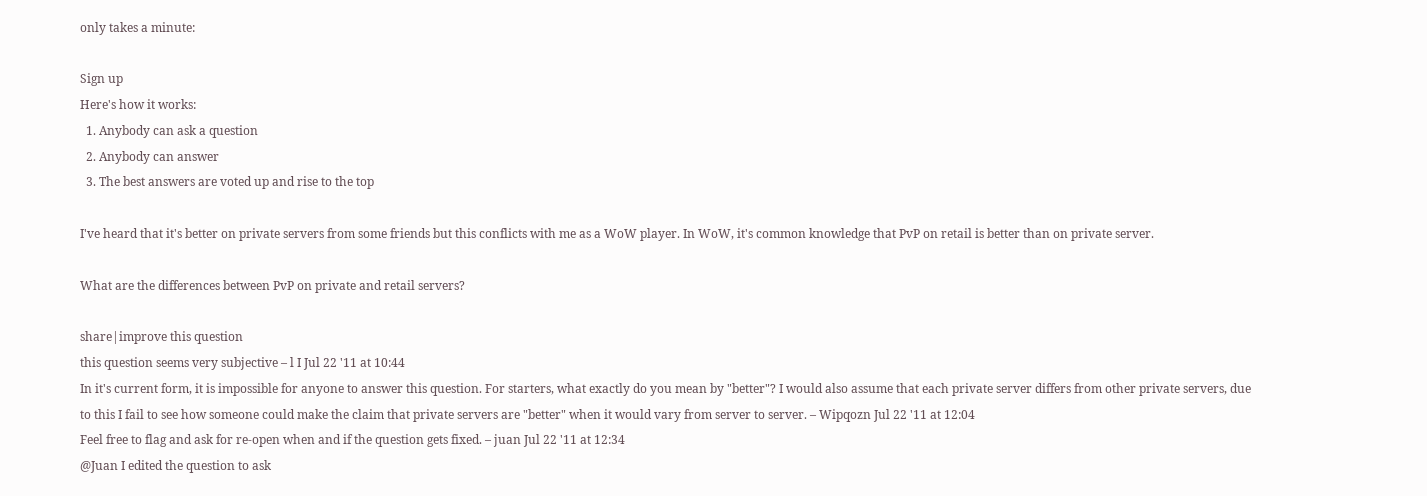only takes a minute:

Sign up
Here's how it works:
  1. Anybody can ask a question
  2. Anybody can answer
  3. The best answers are voted up and rise to the top

I've heard that it's better on private servers from some friends but this conflicts with me as a WoW player. In WoW, it's common knowledge that PvP on retail is better than on private server.

What are the differences between PvP on private and retail servers?

share|improve this question
this question seems very subjective – l I Jul 22 '11 at 10:44
In it's current form, it is impossible for anyone to answer this question. For starters, what exactly do you mean by "better"? I would also assume that each private server differs from other private servers, due to this I fail to see how someone could make the claim that private servers are "better" when it would vary from server to server. – Wipqozn Jul 22 '11 at 12:04
Feel free to flag and ask for re-open when and if the question gets fixed. – juan Jul 22 '11 at 12:34
@Juan I edited the question to ask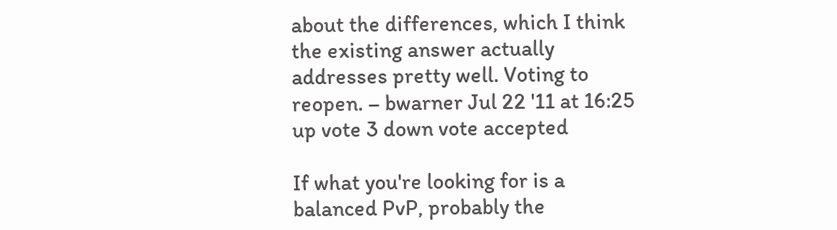about the differences, which I think the existing answer actually addresses pretty well. Voting to reopen. – bwarner Jul 22 '11 at 16:25
up vote 3 down vote accepted

If what you're looking for is a balanced PvP, probably the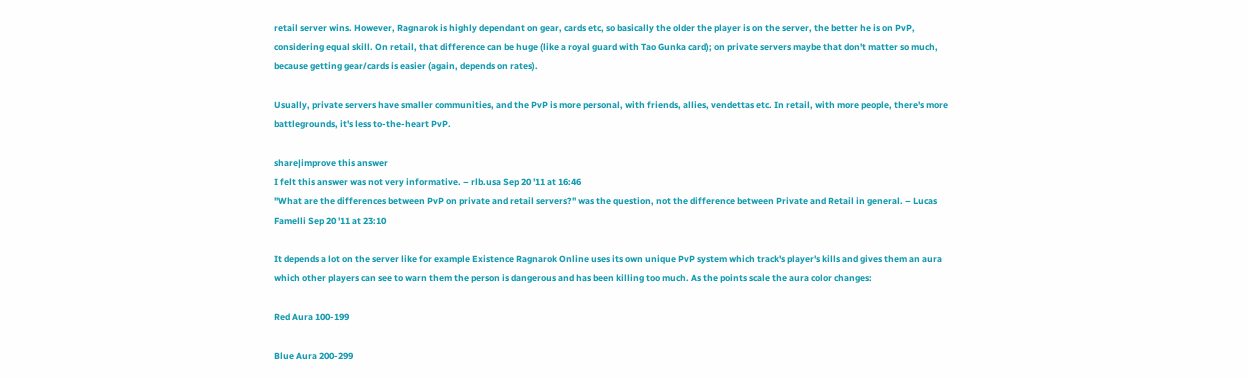retail server wins. However, Ragnarok is highly dependant on gear, cards etc, so basically the older the player is on the server, the better he is on PvP, considering equal skill. On retail, that difference can be huge (like a royal guard with Tao Gunka card); on private servers maybe that don't matter so much, because getting gear/cards is easier (again, depends on rates).

Usually, private servers have smaller communities, and the PvP is more personal, with friends, allies, vendettas etc. In retail, with more people, there's more battlegrounds, it's less to-the-heart PvP.

share|improve this answer
I felt this answer was not very informative. – rlb.usa Sep 20 '11 at 16:46
"What are the differences between PvP on private and retail servers?" was the question, not the difference between Private and Retail in general. – Lucas Famelli Sep 20 '11 at 23:10

It depends a lot on the server like for example Existence Ragnarok Online uses its own unique PvP system which track's player's kills and gives them an aura which other players can see to warn them the person is dangerous and has been killing too much. As the points scale the aura color changes:

Red Aura 100-199

Blue Aura 200-299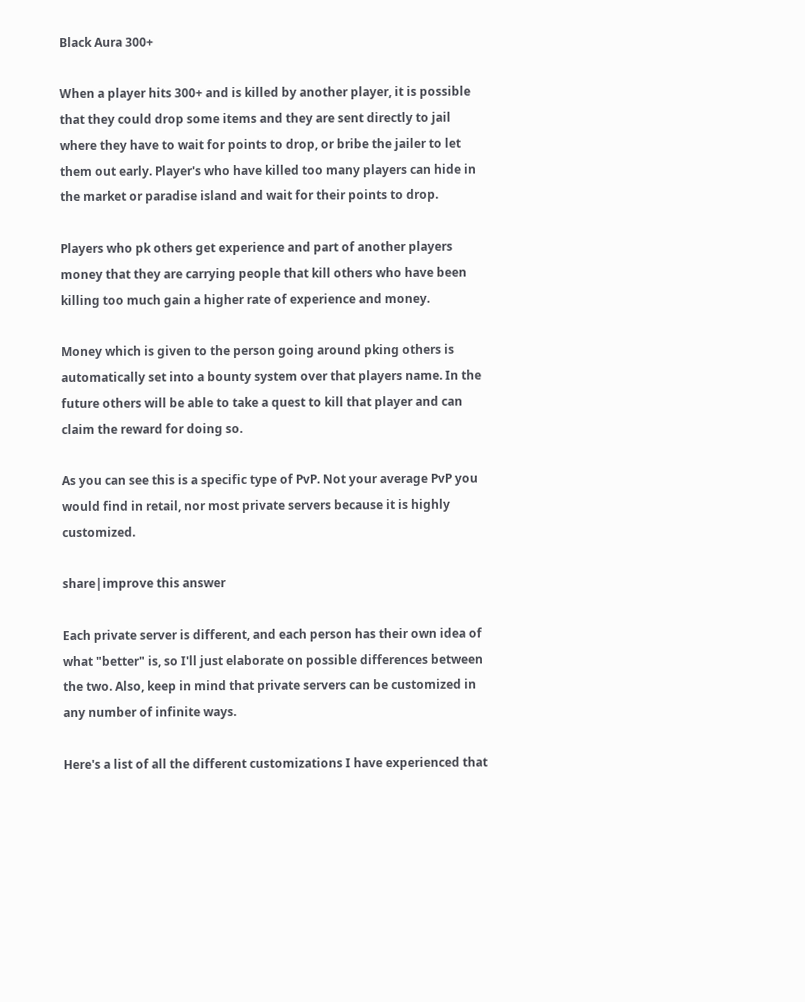Black Aura 300+

When a player hits 300+ and is killed by another player, it is possible that they could drop some items and they are sent directly to jail where they have to wait for points to drop, or bribe the jailer to let them out early. Player's who have killed too many players can hide in the market or paradise island and wait for their points to drop.

Players who pk others get experience and part of another players money that they are carrying people that kill others who have been killing too much gain a higher rate of experience and money.

Money which is given to the person going around pking others is automatically set into a bounty system over that players name. In the future others will be able to take a quest to kill that player and can claim the reward for doing so.

As you can see this is a specific type of PvP. Not your average PvP you would find in retail, nor most private servers because it is highly customized.

share|improve this answer

Each private server is different, and each person has their own idea of what "better" is, so I'll just elaborate on possible differences between the two. Also, keep in mind that private servers can be customized in any number of infinite ways.

Here's a list of all the different customizations I have experienced that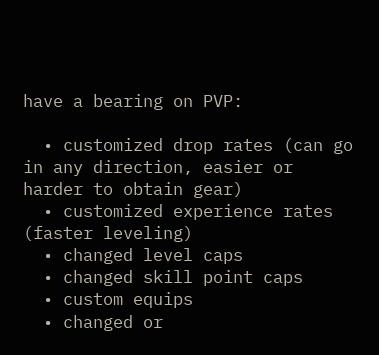have a bearing on PVP:

  • customized drop rates (can go in any direction, easier or harder to obtain gear)
  • customized experience rates (faster leveling)
  • changed level caps
  • changed skill point caps
  • custom equips
  • changed or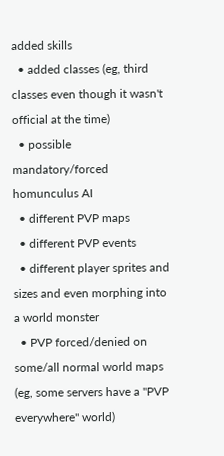added skills
  • added classes (eg, third classes even though it wasn't official at the time)
  • possible mandatory/forced homunculus AI
  • different PVP maps
  • different PVP events
  • different player sprites and sizes and even morphing into a world monster
  • PVP forced/denied on some/all normal world maps (eg, some servers have a "PVP everywhere" world)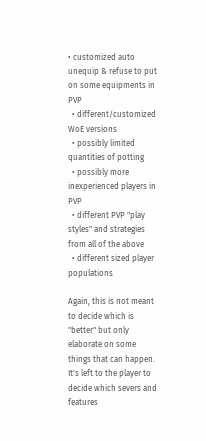• customized auto unequip & refuse to put on some equipments in PVP
  • different/customized WoE versions
  • possibly limited quantities of potting
  • possibly more inexperienced players in PVP
  • different PVP "play styles" and strategies from all of the above
  • different sized player populations

Again, this is not meant to decide which is "better" but only elaborate on some things that can happen. It's left to the player to decide which severs and features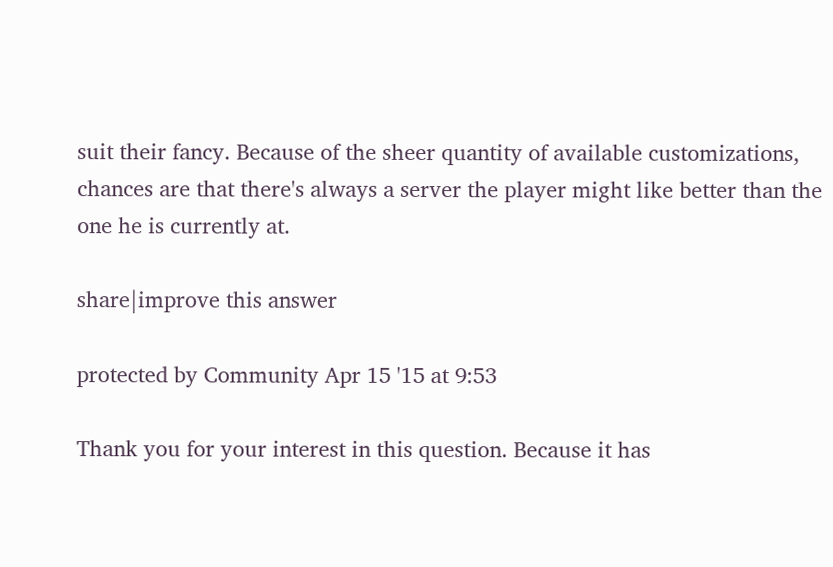suit their fancy. Because of the sheer quantity of available customizations, chances are that there's always a server the player might like better than the one he is currently at.

share|improve this answer

protected by Community Apr 15 '15 at 9:53

Thank you for your interest in this question. Because it has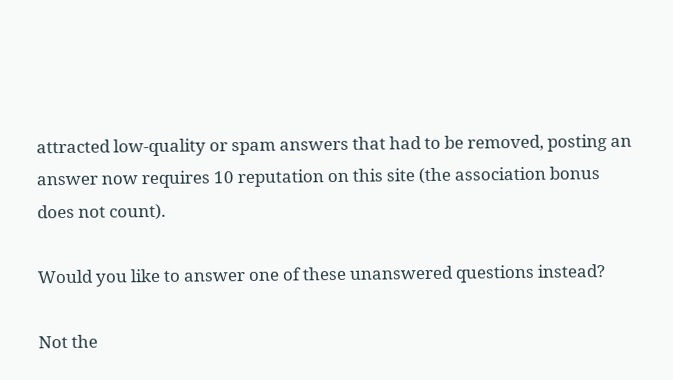attracted low-quality or spam answers that had to be removed, posting an answer now requires 10 reputation on this site (the association bonus does not count).

Would you like to answer one of these unanswered questions instead?

Not the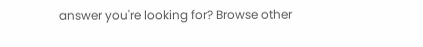answer you're looking for? Browse other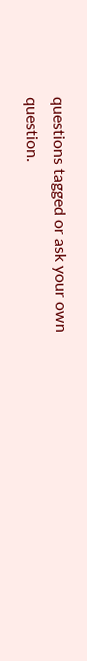questions tagged or ask your own question.